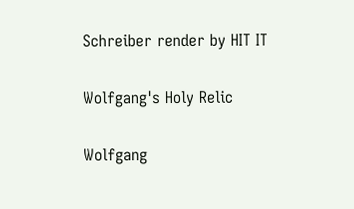Schreiber render by HIT IT

Wolfgang's Holy Relic

Wolfgang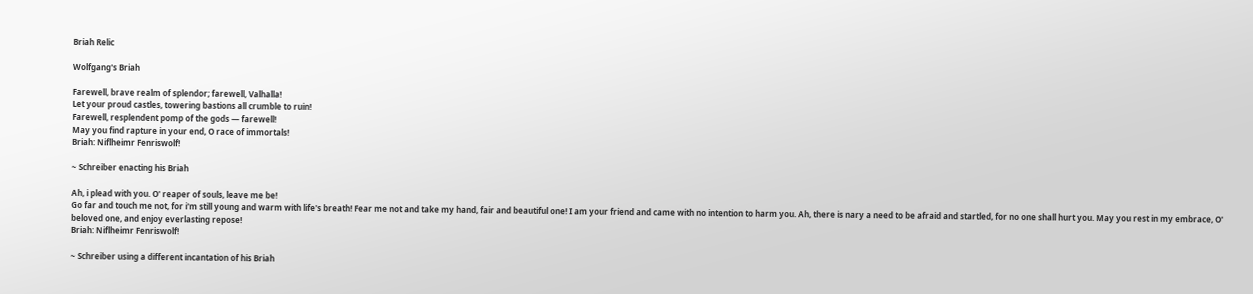Briah Relic

Wolfgang's Briah

Farewell, brave realm of splendor; farewell, Valhalla!
Let your proud castles, towering bastions all crumble to ruin!
Farewell, resplendent pomp of the gods — farewell!
May you find rapture in your end, O race of immortals!
Briah: Niflheimr Fenriswolf!

~ Schreiber enacting his Briah

Ah, i plead with you. O' reaper of souls, leave me be!
Go far and touch me not, for i'm still young and warm with life's breath! Fear me not and take my hand, fair and beautiful one! I am your friend and came with no intention to harm you. Ah, there is nary a need to be afraid and startled, for no one shall hurt you. May you rest in my embrace, O' beloved one, and enjoy everlasting repose!
Briah: Niflheimr Fenriswolf!

~ Schreiber using a different incantation of his Briah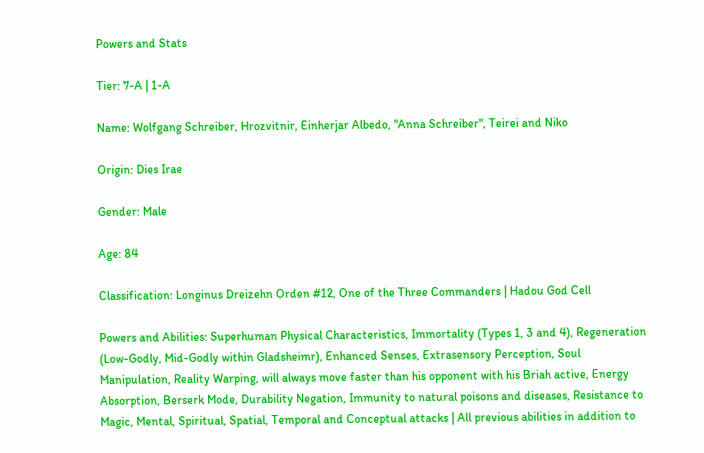Powers and Stats

Tier: 7-A | 1-A

Name: Wolfgang Schreiber, Hrozvitnir, Einherjar Albedo, "Anna Schreiber", Teirei and Niko

Origin: Dies Irae

Gender: Male

Age: 84

Classification: Longinus Dreizehn Orden #12, One of the Three Commanders | Hadou God Cell

Powers and Abilities: Superhuman Physical Characteristics, Immortality (Types 1, 3 and 4), Regeneration (Low-Godly, Mid-Godly within Gladsheimr), Enhanced Senses, Extrasensory Perception, Soul Manipulation, Reality Warping, will always move faster than his opponent with his Briah active, Energy Absorption, Berserk Mode, Durability Negation, Immunity to natural poisons and diseases, Resistance to Magic, Mental, Spiritual, Spatial, Temporal and Conceptual attacks | All previous abilities in addition to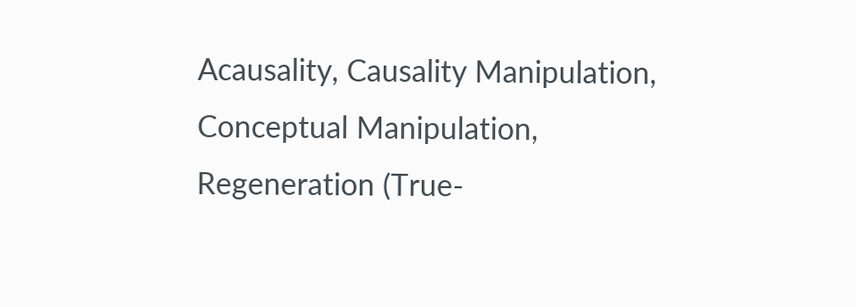Acausality, Causality Manipulation, Conceptual Manipulation, Regeneration (True-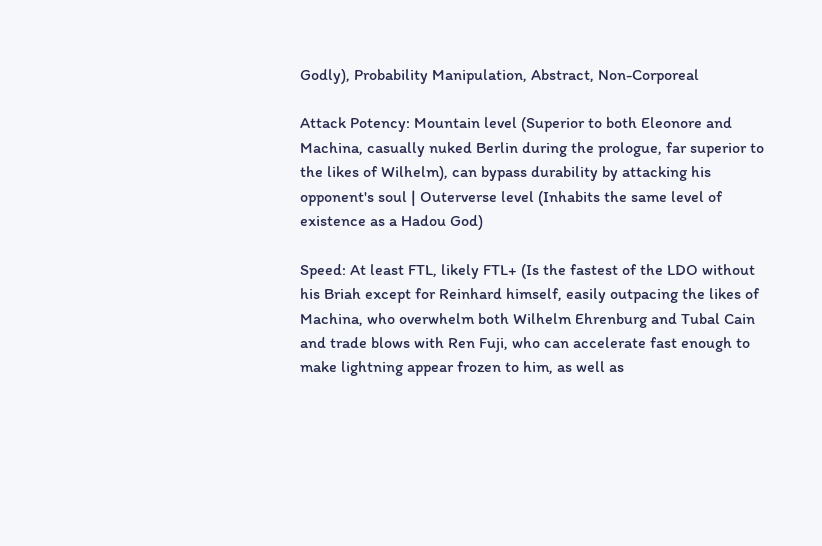Godly), Probability Manipulation, Abstract, Non-Corporeal

Attack Potency: Mountain level (Superior to both Eleonore and Machina, casually nuked Berlin during the prologue, far superior to the likes of Wilhelm), can bypass durability by attacking his opponent's soul | Outerverse level (Inhabits the same level of existence as a Hadou God)

Speed: At least FTL, likely FTL+ (Is the fastest of the LDO without his Briah except for Reinhard himself, easily outpacing the likes of Machina, who overwhelm both Wilhelm Ehrenburg and Tubal Cain and trade blows with Ren Fuji, who can accelerate fast enough to make lightning appear frozen to him, as well as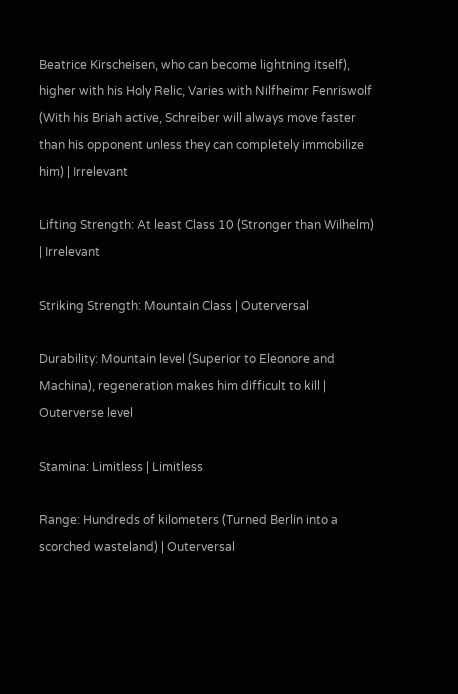Beatrice Kirscheisen, who can become lightning itself), higher with his Holy Relic, Varies with Nilfheimr Fenriswolf (With his Briah active, Schreiber will always move faster than his opponent unless they can completely immobilize him) | Irrelevant

Lifting Strength: At least Class 10 (Stronger than Wilhelm) | Irrelevant

Striking Strength: Mountain Class | Outerversal

Durability: Mountain level (Superior to Eleonore and Machina), regeneration makes him difficult to kill | Outerverse level

Stamina: Limitless | Limitless

Range: Hundreds of kilometers (Turned Berlin into a scorched wasteland) | Outerversal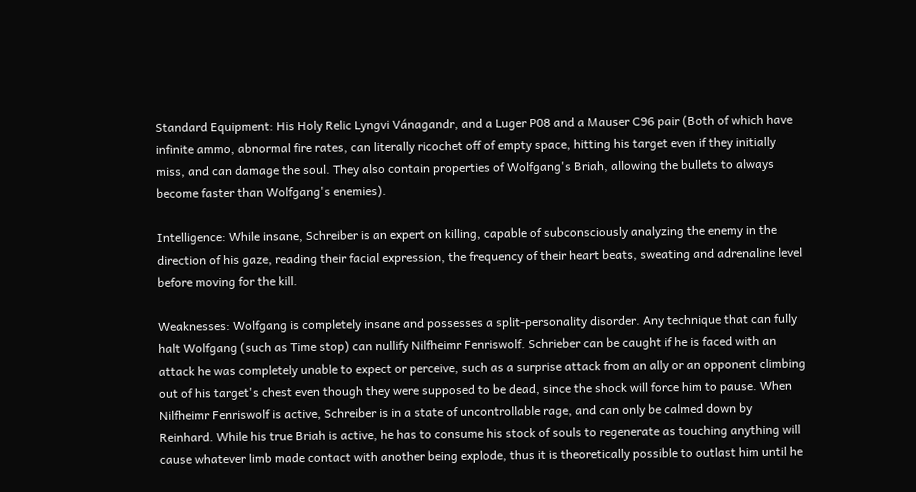Standard Equipment: His Holy Relic Lyngvi Vánagandr, and a Luger P08 and a Mauser C96 pair (Both of which have infinite ammo, abnormal fire rates, can literally ricochet off of empty space, hitting his target even if they initially miss, and can damage the soul. They also contain properties of Wolfgang's Briah, allowing the bullets to always become faster than Wolfgang's enemies).

Intelligence: While insane, Schreiber is an expert on killing, capable of subconsciously analyzing the enemy in the direction of his gaze, reading their facial expression, the frequency of their heart beats, sweating and adrenaline level before moving for the kill.

Weaknesses: Wolfgang is completely insane and possesses a split-personality disorder. Any technique that can fully halt Wolfgang (such as Time stop) can nullify Nilfheimr Fenriswolf. Schrieber can be caught if he is faced with an attack he was completely unable to expect or perceive, such as a surprise attack from an ally or an opponent climbing out of his target's chest even though they were supposed to be dead, since the shock will force him to pause. When Nilfheimr Fenriswolf is active, Schreiber is in a state of uncontrollable rage, and can only be calmed down by Reinhard. While his true Briah is active, he has to consume his stock of souls to regenerate as touching anything will cause whatever limb made contact with another being explode, thus it is theoretically possible to outlast him until he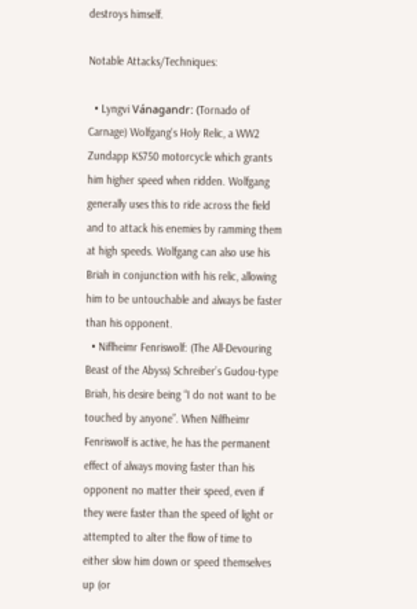destroys himself.

Notable Attacks/Techniques:

  • Lyngvi Vánagandr: (Tornado of Carnage) Wolfgang's Holy Relic, a WW2 Zundapp KS750 motorcycle which grants him higher speed when ridden. Wolfgang generally uses this to ride across the field and to attack his enemies by ramming them at high speeds. Wolfgang can also use his Briah in conjunction with his relic, allowing him to be untouchable and always be faster than his opponent.
  • Niflheimr Fenriswolf: (The All-Devouring Beast of the Abyss) Schreiber’s Gudou-type Briah, his desire being “I do not want to be touched by anyone”. When Nilfheimr Fenriswolf is active, he has the permanent effect of always moving faster than his opponent no matter their speed, even if they were faster than the speed of light or attempted to alter the flow of time to either slow him down or speed themselves up (or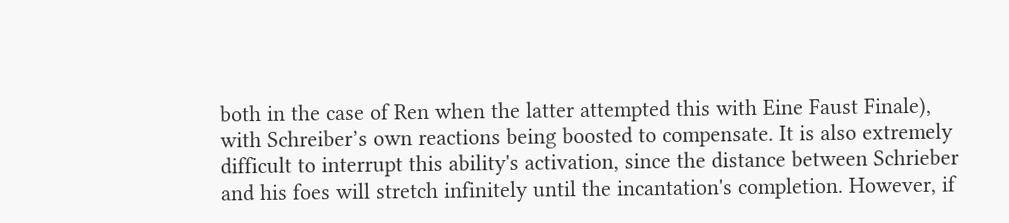both in the case of Ren when the latter attempted this with Eine Faust Finale), with Schreiber’s own reactions being boosted to compensate. It is also extremely difficult to interrupt this ability's activation, since the distance between Schrieber and his foes will stretch infinitely until the incantation's completion. However, if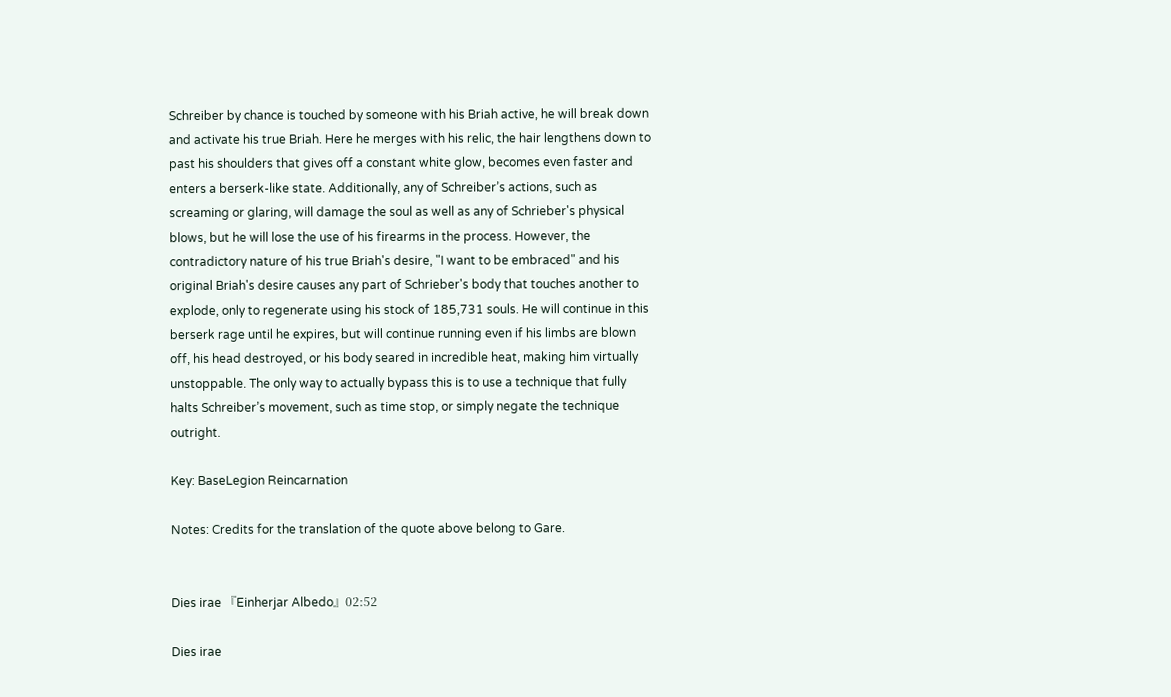Schreiber by chance is touched by someone with his Briah active, he will break down and activate his true Briah. Here he merges with his relic, the hair lengthens down to past his shoulders that gives off a constant white glow, becomes even faster and enters a berserk-like state. Additionally, any of Schreiber’s actions, such as screaming or glaring, will damage the soul as well as any of Schrieber's physical blows, but he will lose the use of his firearms in the process. However, the contradictory nature of his true Briah's desire, "I want to be embraced" and his original Briah's desire causes any part of Schrieber's body that touches another to explode, only to regenerate using his stock of 185,731 souls. He will continue in this berserk rage until he expires, but will continue running even if his limbs are blown off, his head destroyed, or his body seared in incredible heat, making him virtually unstoppable. The only way to actually bypass this is to use a technique that fully halts Schreiber’s movement, such as time stop, or simply negate the technique outright.

Key: BaseLegion Reincarnation

Notes: Credits for the translation of the quote above belong to Gare.


Dies irae 『Einherjar Albedo』02:52

Dies irae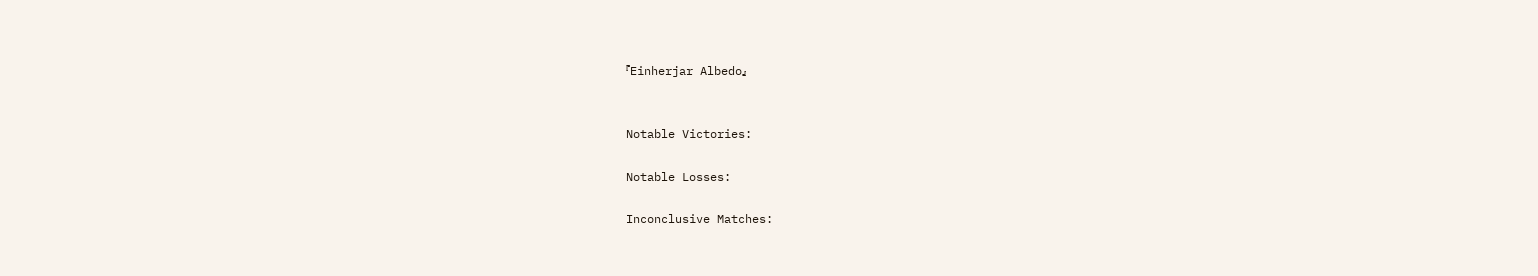『Einherjar Albedo』


Notable Victories:

Notable Losses:

Inconclusive Matches: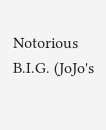Notorious B.I.G. (JoJo's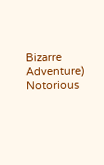Bizarre Adventure) Notorious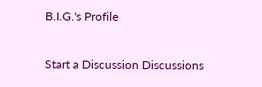B.I.G.'s Profile

Start a Discussion Discussions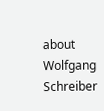about Wolfgang Schreiber